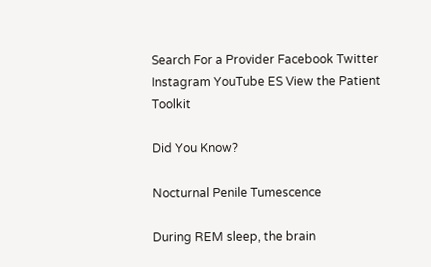Search For a Provider Facebook Twitter Instagram YouTube ES View the Patient Toolkit

Did You Know?

Nocturnal Penile Tumescence

During REM sleep, the brain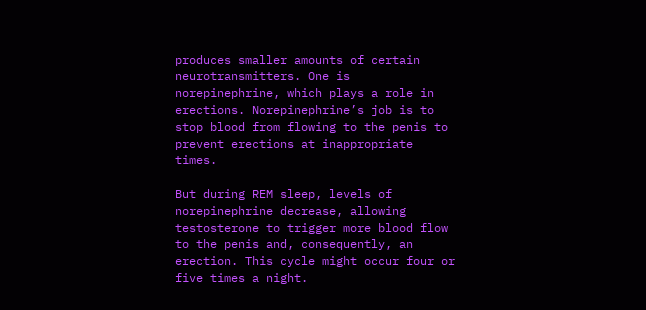produces smaller amounts of certain neurotransmitters. One is norepinephrine, which plays a role in erections. Norepinephrine’s job is to stop blood from flowing to the penis to prevent erections at inappropriate times.

But during REM sleep, levels of norepinephrine decrease, allowing testosterone to trigger more blood flow to the penis and, consequently, an erection. This cycle might occur four or five times a night.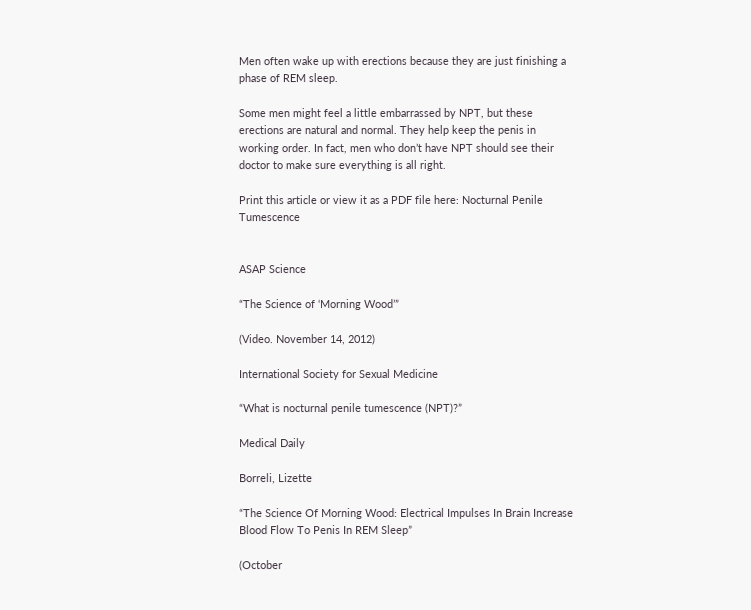Men often wake up with erections because they are just finishing a phase of REM sleep.

Some men might feel a little embarrassed by NPT, but these erections are natural and normal. They help keep the penis in working order. In fact, men who don’t have NPT should see their doctor to make sure everything is all right.

Print this article or view it as a PDF file here: Nocturnal Penile Tumescence


ASAP Science

“The Science of ‘Morning Wood’”

(Video. November 14, 2012)

International Society for Sexual Medicine

“What is nocturnal penile tumescence (NPT)?”

Medical Daily

Borreli, Lizette

“The Science Of Morning Wood: Electrical Impulses In Brain Increase Blood Flow To Penis In REM Sleep”

(October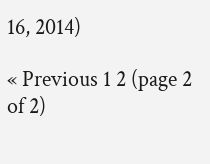16, 2014)

« Previous 1 2 (page 2 of 2)